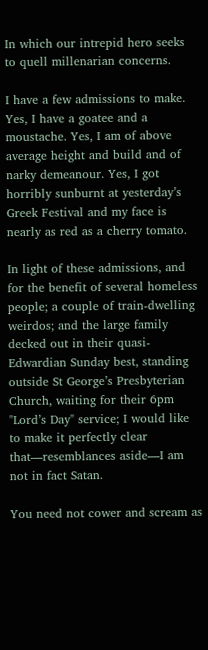In which our intrepid hero seeks to quell millenarian concerns.

I have a few admissions to make. Yes, I have a goatee and a moustache. Yes, I am of above average height and build and of narky demeanour. Yes, I got horribly sunburnt at yesterday’s Greek Festival and my face is nearly as red as a cherry tomato.

In light of these admissions, and for the benefit of several homeless people; a couple of train-dwelling weirdos; and the large family decked out in their quasi-Edwardian Sunday best, standing outside St George’s Presbyterian Church, waiting for their 6pm "Lord’s Day" service; I would like to make it perfectly clear that—resemblances aside—I am not in fact Satan.

You need not cower and scream as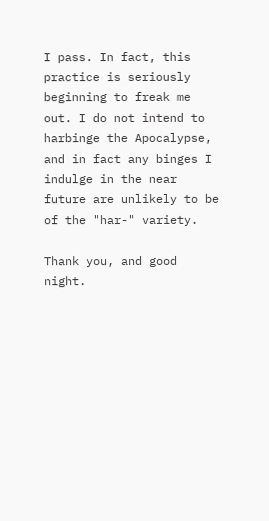I pass. In fact, this practice is seriously beginning to freak me out. I do not intend to harbinge the Apocalypse, and in fact any binges I indulge in the near future are unlikely to be of the "har-" variety.

Thank you, and good night.